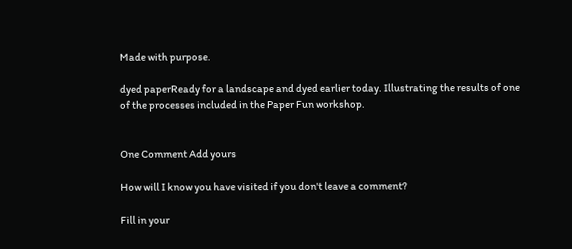Made with purpose.

dyed paperReady for a landscape and dyed earlier today. Illustrating the results of one of the processes included in the Paper Fun workshop.


One Comment Add yours

How will I know you have visited if you don't leave a comment?

Fill in your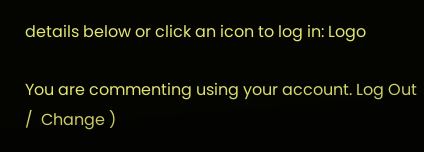details below or click an icon to log in: Logo

You are commenting using your account. Log Out /  Change )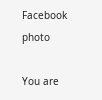Facebook photo

You are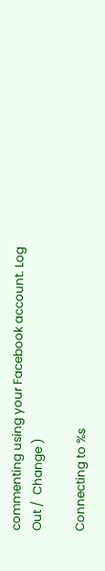commenting using your Facebook account. Log Out /  Change )

Connecting to %s